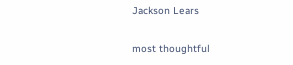Jackson Lears

most thoughtful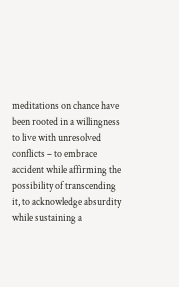meditations on chance have been rooted in a willingness to live with unresolved conflicts – to embrace accident while affirming the possibility of transcending it, to acknowledge absurdity while sustaining a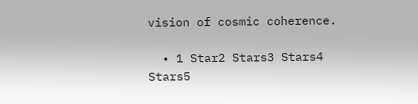vision of cosmic coherence.

  • 1 Star2 Stars3 Stars4 Stars5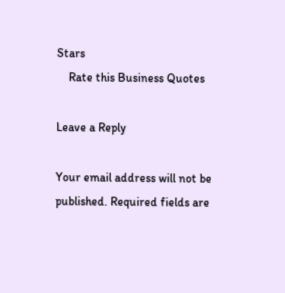Stars
    Rate this Business Quotes

Leave a Reply

Your email address will not be published. Required fields are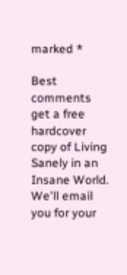marked *

Best comments get a free hardcover copy of Living Sanely in an Insane World. We'll email you for your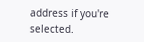address if you're selected.